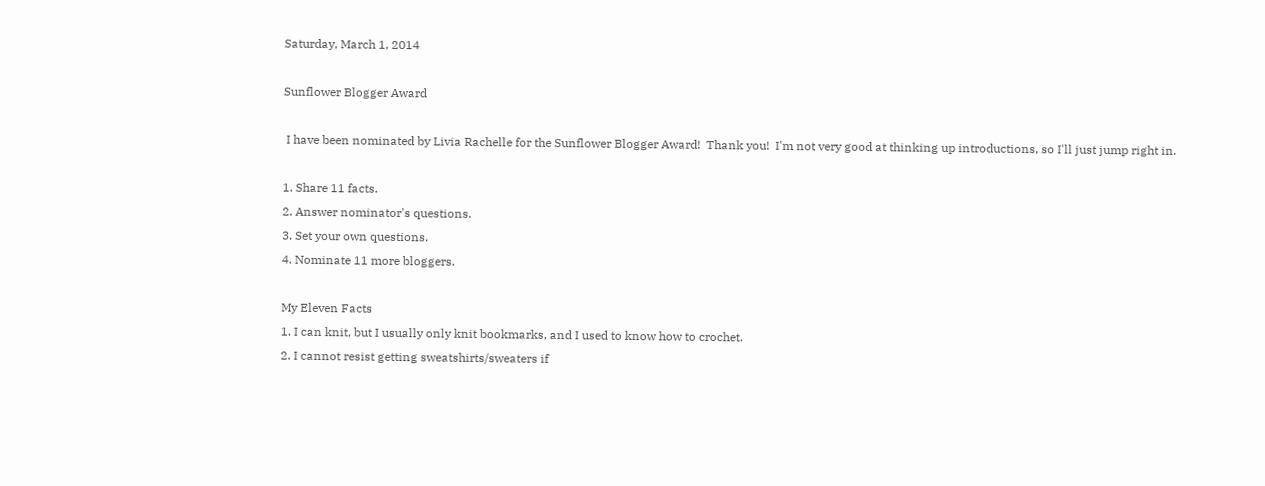Saturday, March 1, 2014

Sunflower Blogger Award

 I have been nominated by Livia Rachelle for the Sunflower Blogger Award!  Thank you!  I'm not very good at thinking up introductions, so I'll just jump right in.

1. Share 11 facts.
2. Answer nominator's questions.
3. Set your own questions.
4. Nominate 11 more bloggers.

My Eleven Facts
1. I can knit, but I usually only knit bookmarks, and I used to know how to crochet.
2. I cannot resist getting sweatshirts/sweaters if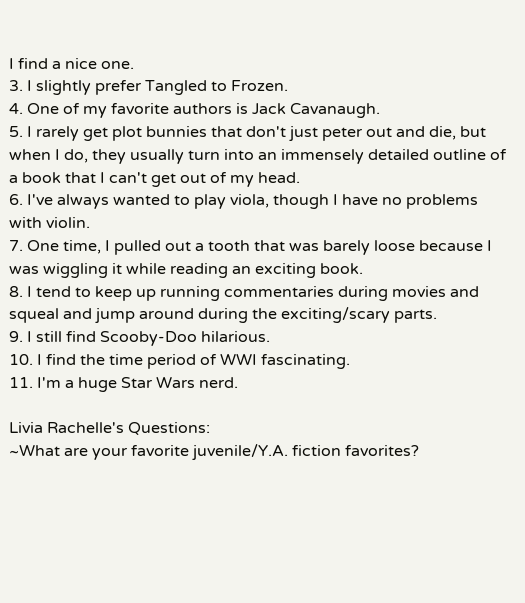I find a nice one.
3. I slightly prefer Tangled to Frozen.
4. One of my favorite authors is Jack Cavanaugh.
5. I rarely get plot bunnies that don't just peter out and die, but when I do, they usually turn into an immensely detailed outline of a book that I can't get out of my head.
6. I've always wanted to play viola, though I have no problems with violin.
7. One time, I pulled out a tooth that was barely loose because I was wiggling it while reading an exciting book.
8. I tend to keep up running commentaries during movies and squeal and jump around during the exciting/scary parts.
9. I still find Scooby-Doo hilarious.
10. I find the time period of WWI fascinating.
11. I'm a huge Star Wars nerd.

Livia Rachelle's Questions:
~What are your favorite juvenile/Y.A. fiction favorites?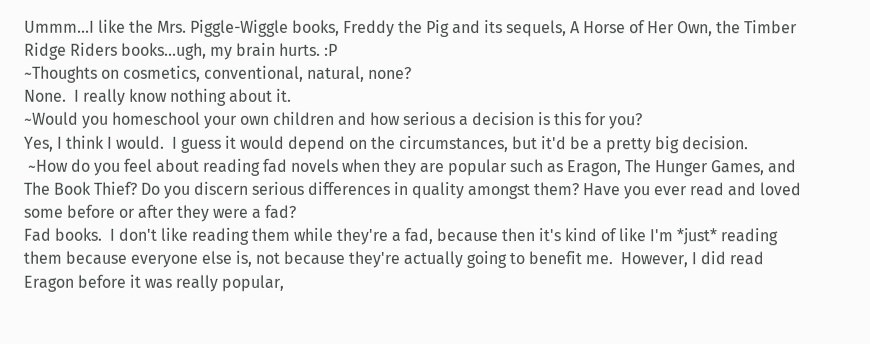Ummm...I like the Mrs. Piggle-Wiggle books, Freddy the Pig and its sequels, A Horse of Her Own, the Timber Ridge Riders books...ugh, my brain hurts. :P
~Thoughts on cosmetics, conventional, natural, none?
None.  I really know nothing about it.
~Would you homeschool your own children and how serious a decision is this for you?
Yes, I think I would.  I guess it would depend on the circumstances, but it'd be a pretty big decision.
 ~How do you feel about reading fad novels when they are popular such as Eragon, The Hunger Games, and The Book Thief? Do you discern serious differences in quality amongst them? Have you ever read and loved some before or after they were a fad?
Fad books.  I don't like reading them while they're a fad, because then it's kind of like I'm *just* reading them because everyone else is, not because they're actually going to benefit me.  However, I did read Eragon before it was really popular,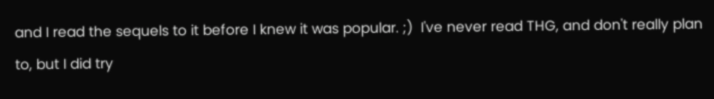and I read the sequels to it before I knew it was popular. ;)  I've never read THG, and don't really plan to, but I did try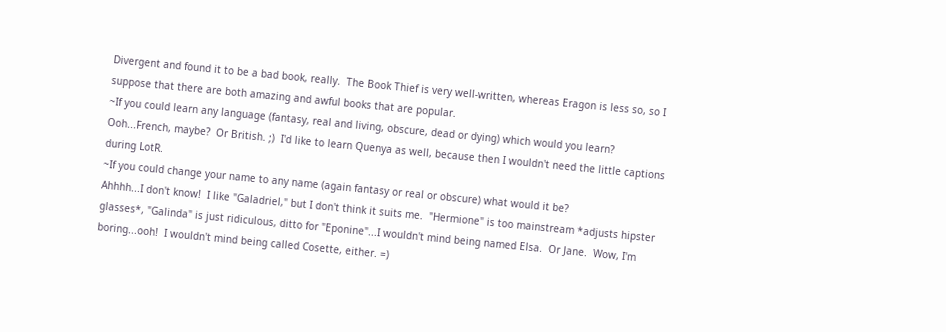Divergent and found it to be a bad book, really.  The Book Thief is very well-written, whereas Eragon is less so, so I suppose that there are both amazing and awful books that are popular.
~If you could learn any language (fantasy, real and living, obscure, dead or dying) which would you learn?
Ooh...French, maybe?  Or British. ;)  I'd like to learn Quenya as well, because then I wouldn't need the little captions during LotR.
~If you could change your name to any name (again fantasy or real or obscure) what would it be?
Ahhhh...I don't know!  I like "Galadriel," but I don't think it suits me.  "Hermione" is too mainstream *adjusts hipster glasses*, "Galinda" is just ridiculous, ditto for "Eponine"...I wouldn't mind being named Elsa.  Or Jane.  Wow, I'm boring...ooh!  I wouldn't mind being called Cosette, either. =)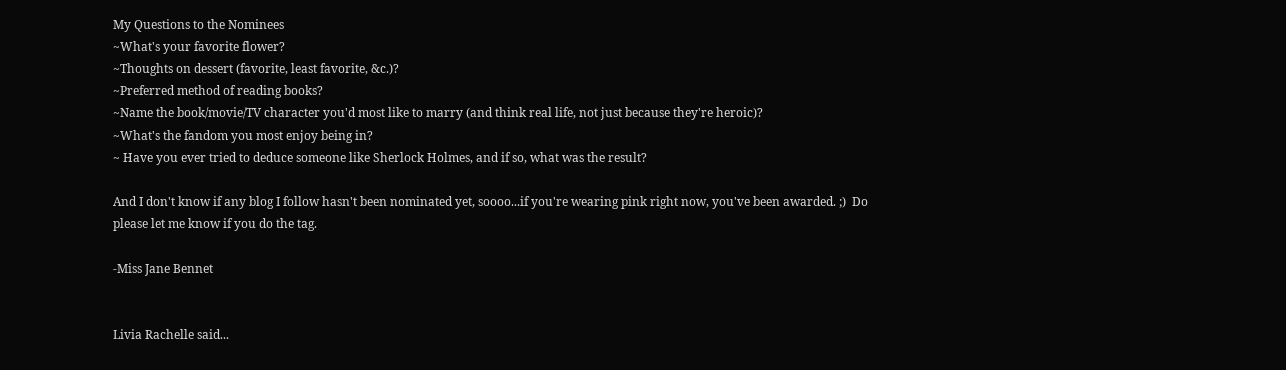My Questions to the Nominees
~What's your favorite flower?
~Thoughts on dessert (favorite, least favorite, &c.)?
~Preferred method of reading books?
~Name the book/movie/TV character you'd most like to marry (and think real life, not just because they're heroic)?
~What's the fandom you most enjoy being in?
~ Have you ever tried to deduce someone like Sherlock Holmes, and if so, what was the result?

And I don't know if any blog I follow hasn't been nominated yet, soooo...if you're wearing pink right now, you've been awarded. ;)  Do please let me know if you do the tag.

-Miss Jane Bennet


Livia Rachelle said...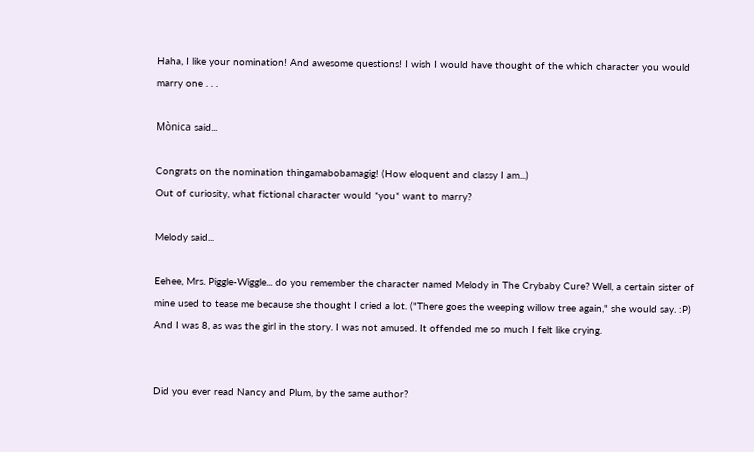Haha, I like your nomination! And awesome questions! I wish I would have thought of the which character you would marry one . . .

Mònica said...

Congrats on the nomination thingamabobamagig! (How eloquent and classy I am...)
Out of curiosity, what fictional character would *you* want to marry?

Melody said...

Eehee, Mrs. Piggle-Wiggle... do you remember the character named Melody in The Crybaby Cure? Well, a certain sister of mine used to tease me because she thought I cried a lot. ("There goes the weeping willow tree again," she would say. :P) And I was 8, as was the girl in the story. I was not amused. It offended me so much I felt like crying.


Did you ever read Nancy and Plum, by the same author?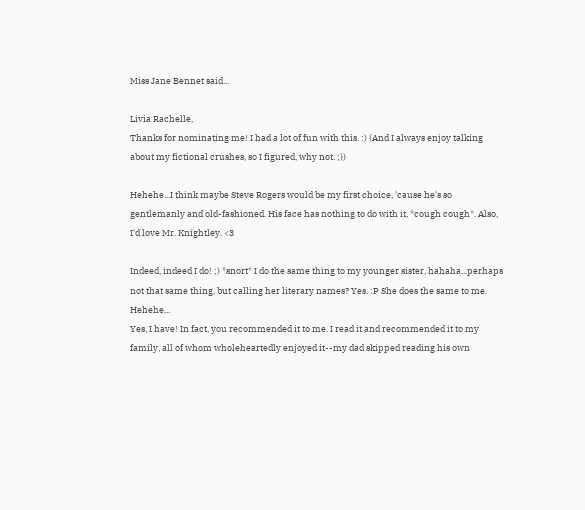Miss Jane Bennet said...

Livia Rachelle,
Thanks for nominating me! I had a lot of fun with this. :) (And I always enjoy talking about my fictional crushes, so I figured, why not. ;))

Hehehe...I think maybe Steve Rogers would be my first choice, 'cause he's so gentlemanly and old-fashioned. His face has nothing to do with it, *cough cough*. Also, I'd love Mr. Knightley. <3

Indeed, indeed I do! ;) *snort* I do the same thing to my younger sister, hahaha...perhaps not that same thing, but calling her literary names? Yes. :P She does the same to me. Hehehe...
Yes, I have! In fact, you recommended it to me. I read it and recommended it to my family, all of whom wholeheartedly enjoyed it--my dad skipped reading his own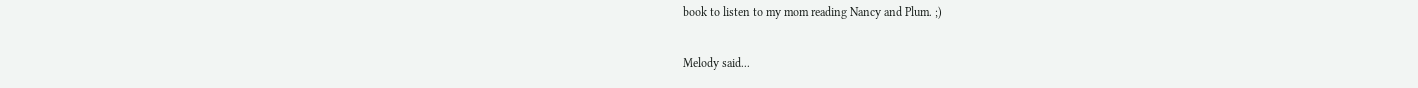book to listen to my mom reading Nancy and Plum. ;)

Melody said...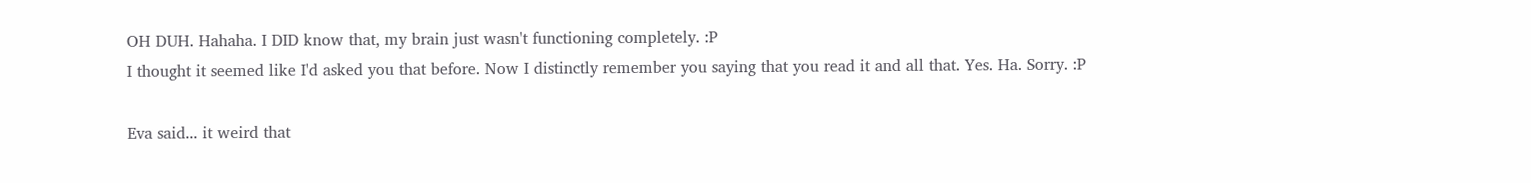OH DUH. Hahaha. I DID know that, my brain just wasn't functioning completely. :P
I thought it seemed like I'd asked you that before. Now I distinctly remember you saying that you read it and all that. Yes. Ha. Sorry. :P

Eva said... it weird that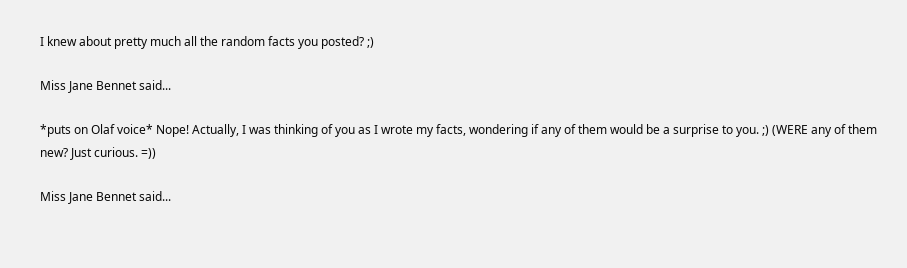I knew about pretty much all the random facts you posted? ;)

Miss Jane Bennet said...

*puts on Olaf voice* Nope! Actually, I was thinking of you as I wrote my facts, wondering if any of them would be a surprise to you. ;) (WERE any of them new? Just curious. =))

Miss Jane Bennet said...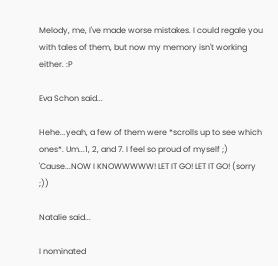Melody, me, I've made worse mistakes. I could regale you with tales of them, but now my memory isn't working either. :P

Eva Schon said...

Hehe...yeah, a few of them were *scrolls up to see which ones*. Um...1, 2, and 7. I feel so proud of myself ;) 'Cause...NOW I KNOWWWWW! LET IT GO! LET IT GO! (sorry ;))

Natalie said...

I nominated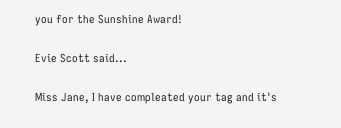you for the Sunshine Award!

Evie Scott said...

Miss Jane, I have compleated your tag and it's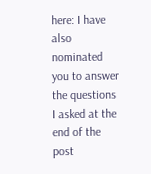here: I have also nominated you to answer the questions I asked at the end of the post